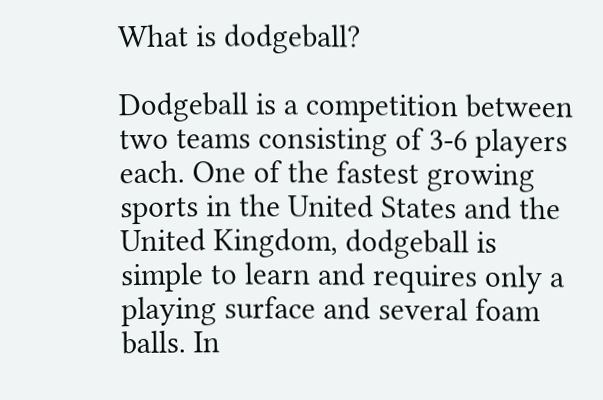What is dodgeball?

Dodgeball is a competition between two teams consisting of 3-6 players each. One of the fastest growing sports in the United States and the United Kingdom, dodgeball is simple to learn and requires only a playing surface and several foam balls. In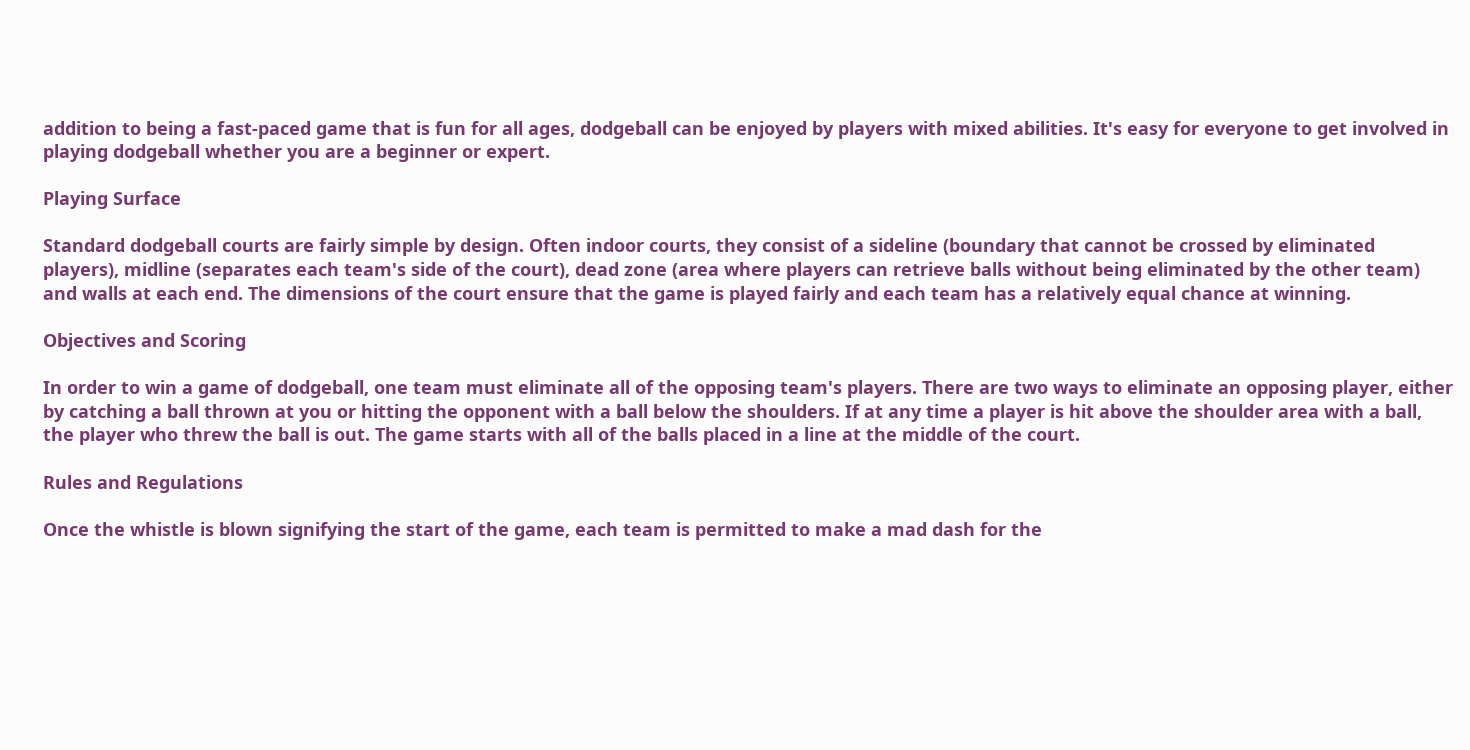addition to being a fast-paced game that is fun for all ages, dodgeball can be enjoyed by players with mixed abilities. It's easy for everyone to get involved in playing dodgeball whether you are a beginner or expert.

Playing Surface

Standard dodgeball courts are fairly simple by design. Often indoor courts, they consist of a sideline (boundary that cannot be crossed by eliminated players), midline (separates each team's side of the court), dead zone (area where players can retrieve balls without being eliminated by the other team) and walls at each end. The dimensions of the court ensure that the game is played fairly and each team has a relatively equal chance at winning.

Objectives and Scoring

In order to win a game of dodgeball, one team must eliminate all of the opposing team's players. There are two ways to eliminate an opposing player, either by catching a ball thrown at you or hitting the opponent with a ball below the shoulders. If at any time a player is hit above the shoulder area with a ball, the player who threw the ball is out. The game starts with all of the balls placed in a line at the middle of the court.

Rules and Regulations

Once the whistle is blown signifying the start of the game, each team is permitted to make a mad dash for the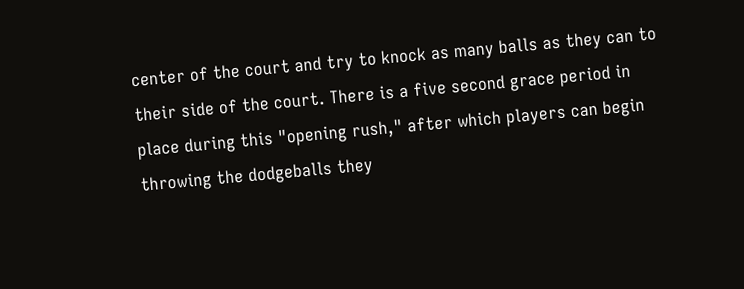center of the court and try to knock as many balls as they can to their side of the court. There is a five second grace period in place during this "opening rush," after which players can begin throwing the dodgeballs they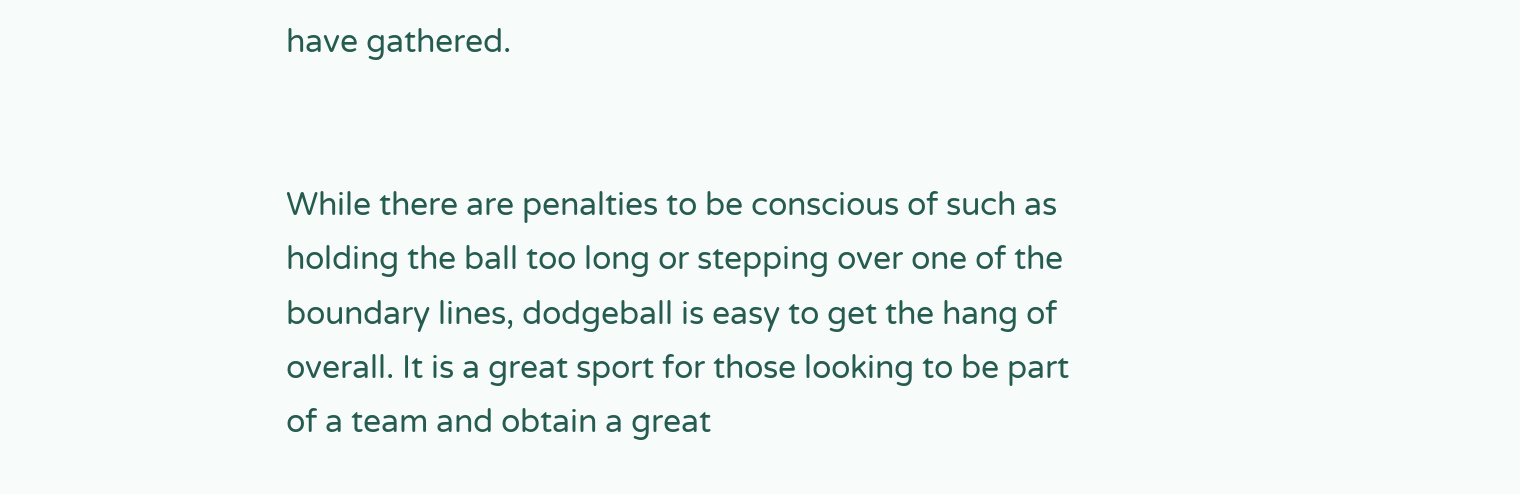have gathered.


While there are penalties to be conscious of such as holding the ball too long or stepping over one of the boundary lines, dodgeball is easy to get the hang of overall. It is a great sport for those looking to be part of a team and obtain a great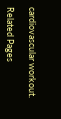cardiovascular workout.

Related Pages